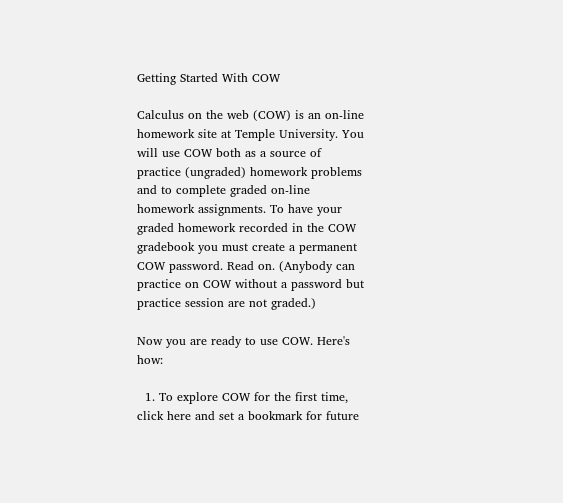Getting Started With COW

Calculus on the web (COW) is an on-line homework site at Temple University. You will use COW both as a source of practice (ungraded) homework problems and to complete graded on-line homework assignments. To have your graded homework recorded in the COW gradebook you must create a permanent COW password. Read on. (Anybody can practice on COW without a password but practice session are not graded.)

Now you are ready to use COW. Here's how:

  1. To explore COW for the first time, click here and set a bookmark for future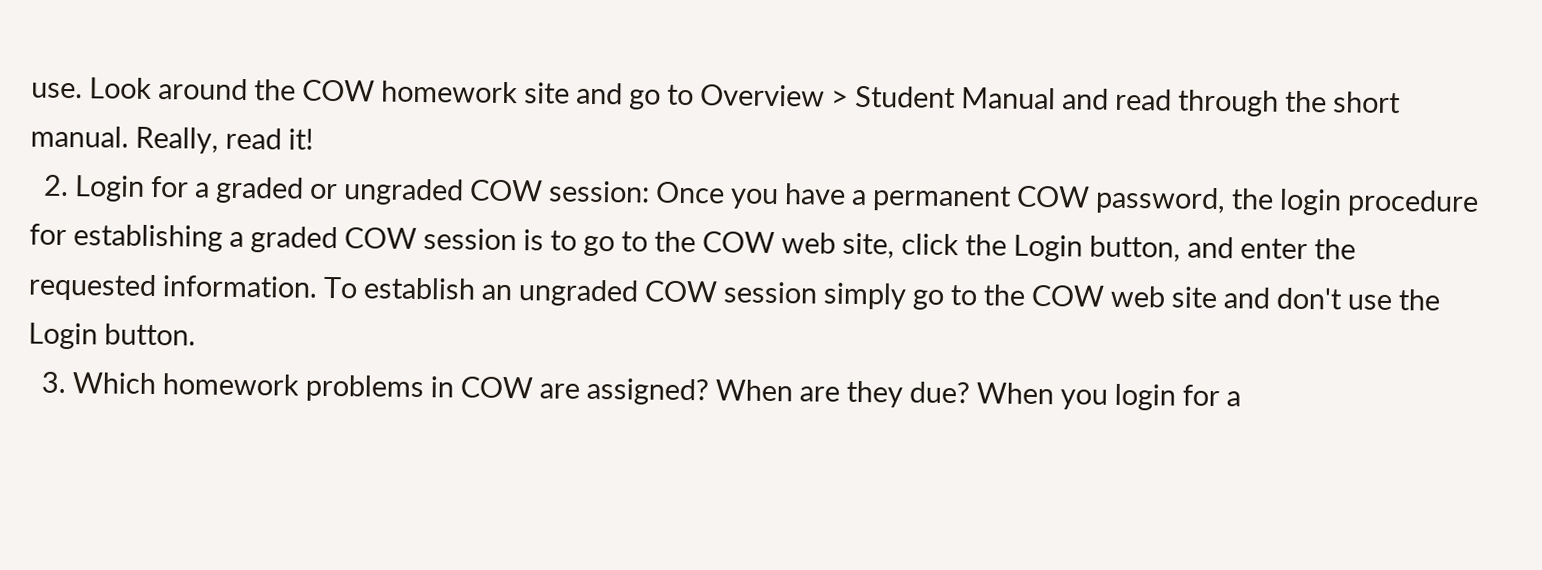use. Look around the COW homework site and go to Overview > Student Manual and read through the short manual. Really, read it!
  2. Login for a graded or ungraded COW session: Once you have a permanent COW password, the login procedure for establishing a graded COW session is to go to the COW web site, click the Login button, and enter the requested information. To establish an ungraded COW session simply go to the COW web site and don't use the Login button.
  3. Which homework problems in COW are assigned? When are they due? When you login for a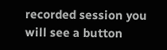recorded session you will see a button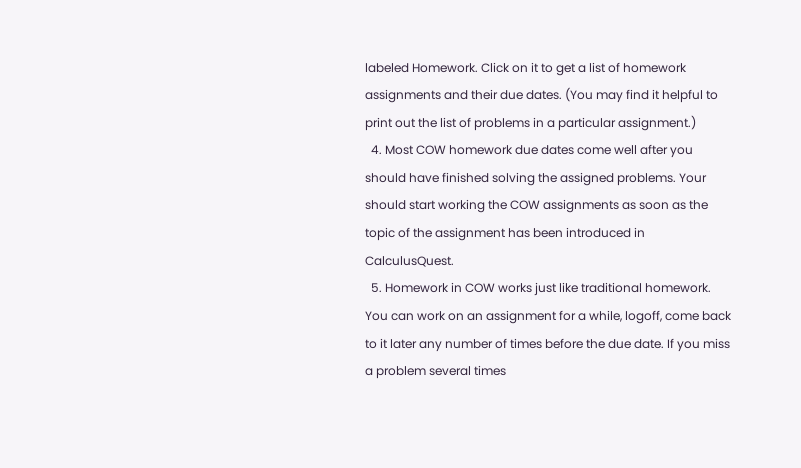labeled Homework. Click on it to get a list of homework assignments and their due dates. (You may find it helpful to print out the list of problems in a particular assignment.)
  4. Most COW homework due dates come well after you should have finished solving the assigned problems. Your should start working the COW assignments as soon as the topic of the assignment has been introduced in CalculusQuest.
  5. Homework in COW works just like traditional homework. You can work on an assignment for a while, logoff, come back to it later any number of times before the due date. If you miss a problem several times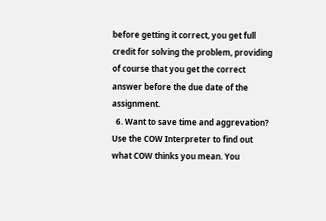before getting it correct, you get full credit for solving the problem, providing of course that you get the correct answer before the due date of the assignment.
  6. Want to save time and aggrevation? Use the COW Interpreter to find out what COW thinks you mean. You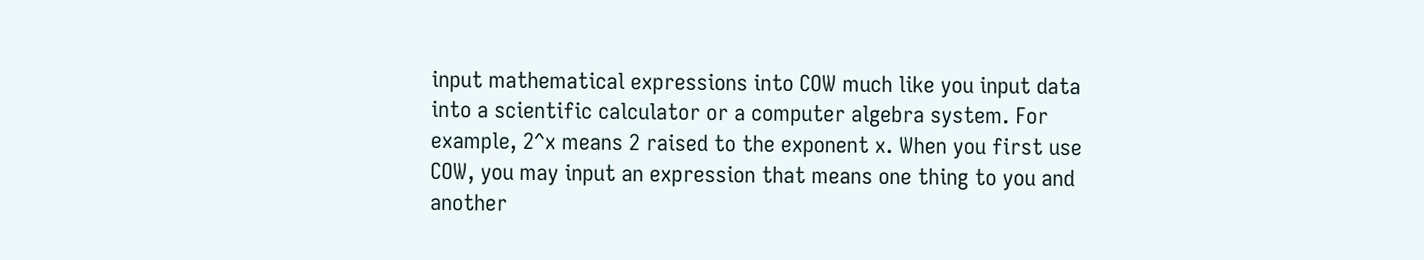input mathematical expressions into COW much like you input data into a scientific calculator or a computer algebra system. For example, 2^x means 2 raised to the exponent x. When you first use COW, you may input an expression that means one thing to you and another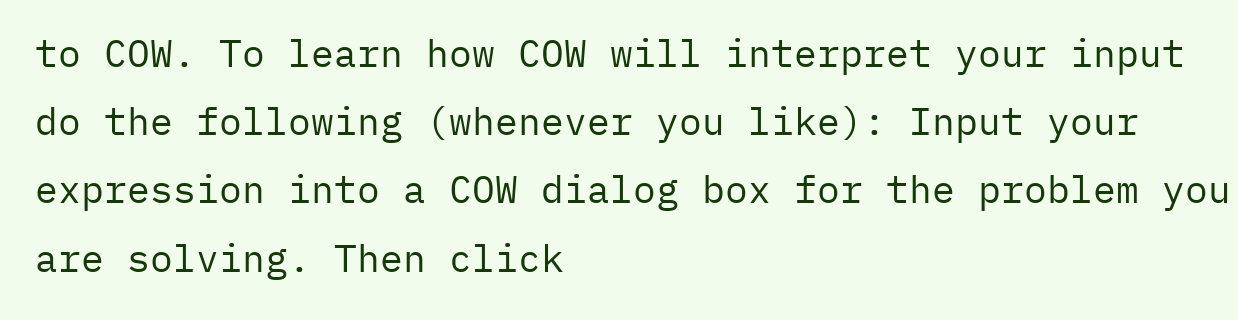to COW. To learn how COW will interpret your input do the following (whenever you like): Input your expression into a COW dialog box for the problem you are solving. Then click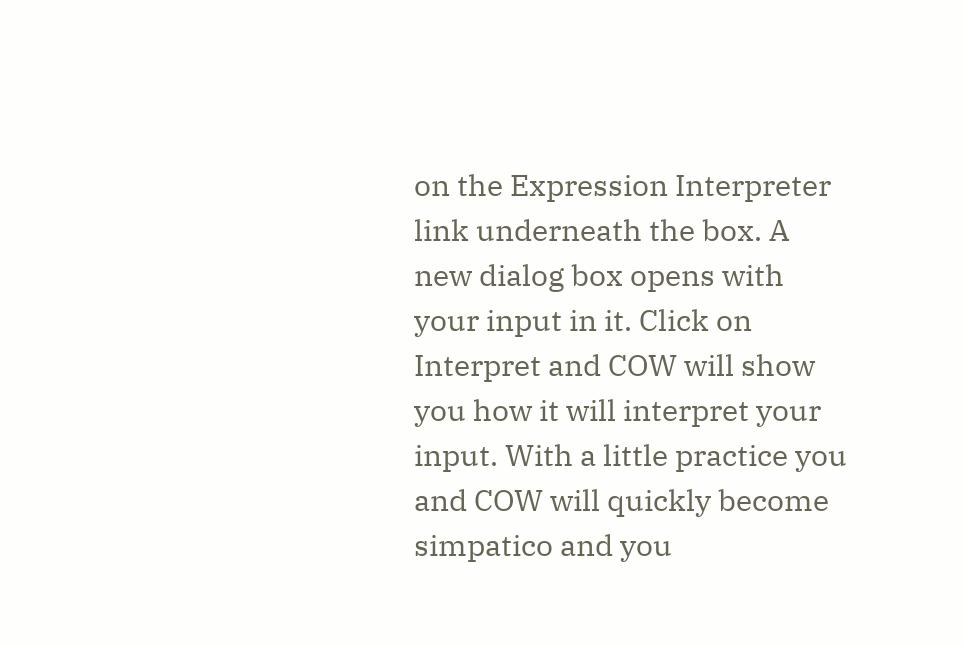on the Expression Interpreter link underneath the box. A new dialog box opens with your input in it. Click on Interpret and COW will show you how it will interpret your input. With a little practice you and COW will quickly become simpatico and you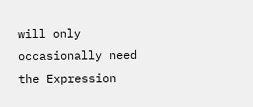will only occasionally need the Expression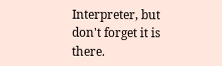Interpreter, but don't forget it is there.